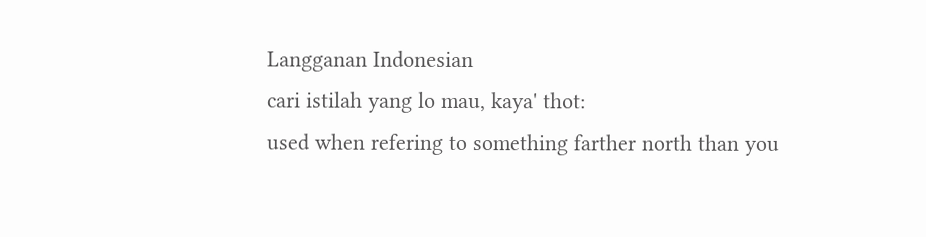Langganan Indonesian
cari istilah yang lo mau, kaya' thot:
used when refering to something farther north than you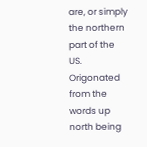are, or simply the northern part of the US. Origonated from the words up north being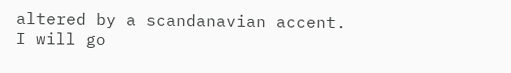altered by a scandanavian accent.
I will go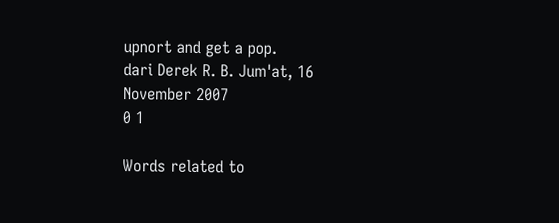upnort and get a pop.
dari Derek R. B. Jum'at, 16 November 2007
0 1

Words related to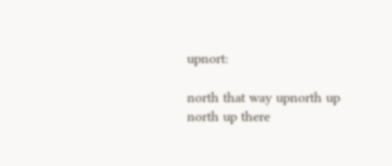upnort:

north that way upnorth up north up there